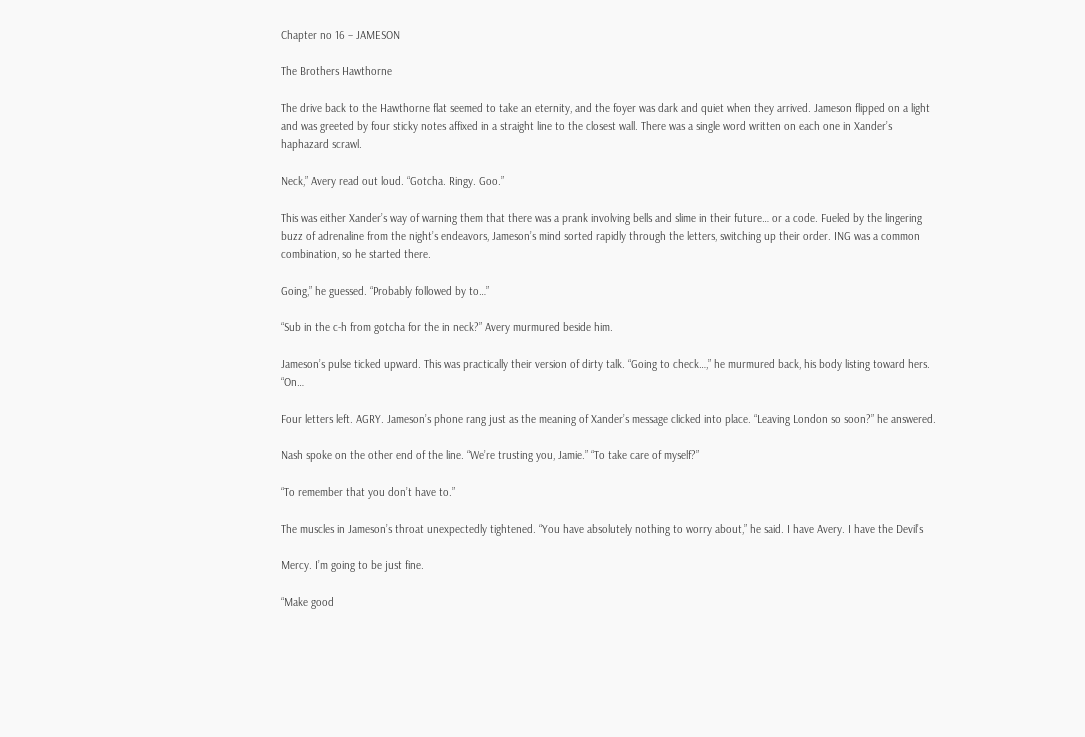Chapter no 16 – JAMESON

The Brothers Hawthorne

The drive back to the Hawthorne flat seemed to take an eternity, and the foyer was dark and quiet when they arrived. Jameson flipped on a light and was greeted by four sticky notes affixed in a straight line to the closest wall. There was a single word written on each one in Xander’s haphazard scrawl.

Neck,” Avery read out loud. “Gotcha. Ringy. Goo.”

This was either Xander’s way of warning them that there was a prank involving bells and slime in their future… or a code. Fueled by the lingering buzz of adrenaline from the night’s endeavors, Jameson’s mind sorted rapidly through the letters, switching up their order. ING was a common combination, so he started there.

Going,” he guessed. “Probably followed by to…”

“Sub in the c-h from gotcha for the in neck?” Avery murmured beside him.

Jameson’s pulse ticked upward. This was practically their version of dirty talk. “Going to check…,” he murmured back, his body listing toward hers. “On…

Four letters left. AGRY. Jameson’s phone rang just as the meaning of Xander’s message clicked into place. “Leaving London so soon?” he answered.

Nash spoke on the other end of the line. “We’re trusting you, Jamie.” “To take care of myself?”

“To remember that you don’t have to.”

The muscles in Jameson’s throat unexpectedly tightened. “You have absolutely nothing to worry about,” he said. I have Avery. I have the Devil’s

Mercy. I’m going to be just fine.

“Make good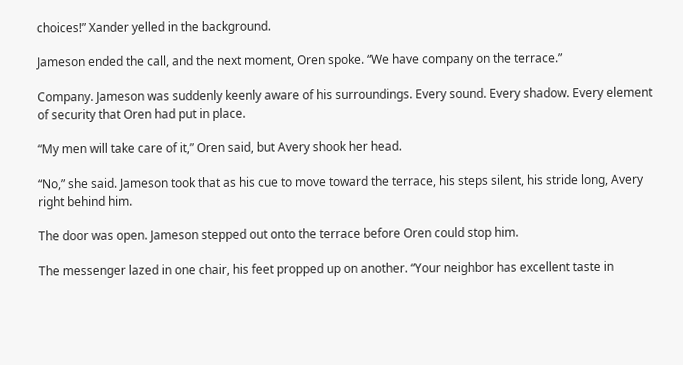choices!” Xander yelled in the background.

Jameson ended the call, and the next moment, Oren spoke. “We have company on the terrace.”

Company. Jameson was suddenly keenly aware of his surroundings. Every sound. Every shadow. Every element of security that Oren had put in place.

“My men will take care of it,” Oren said, but Avery shook her head.

“No,” she said. Jameson took that as his cue to move toward the terrace, his steps silent, his stride long, Avery right behind him.

The door was open. Jameson stepped out onto the terrace before Oren could stop him.

The messenger lazed in one chair, his feet propped up on another. “Your neighbor has excellent taste in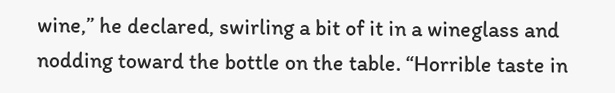wine,” he declared, swirling a bit of it in a wineglass and nodding toward the bottle on the table. “Horrible taste in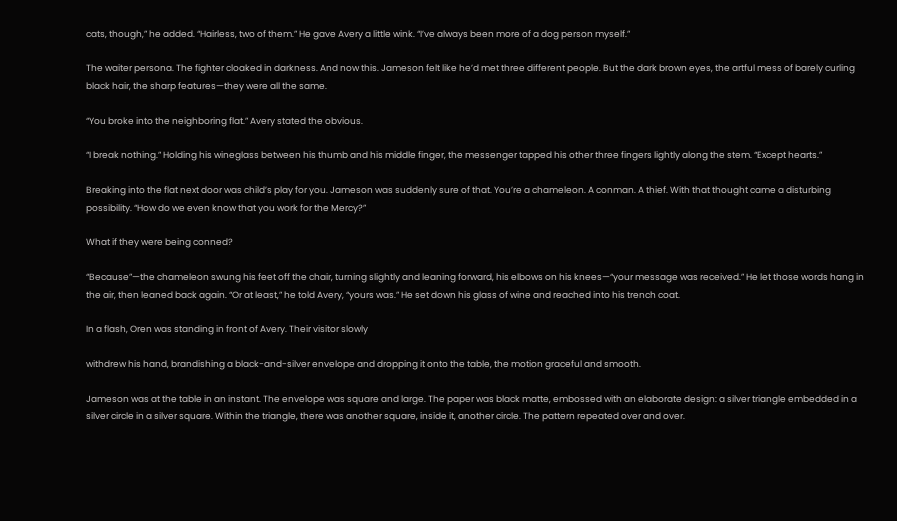cats, though,” he added. “Hairless, two of them.” He gave Avery a little wink. “I’ve always been more of a dog person myself.”

The waiter persona. The fighter cloaked in darkness. And now this. Jameson felt like he’d met three different people. But the dark brown eyes, the artful mess of barely curling black hair, the sharp features—they were all the same.

“You broke into the neighboring flat.” Avery stated the obvious.

“I break nothing.” Holding his wineglass between his thumb and his middle finger, the messenger tapped his other three fingers lightly along the stem. “Except hearts.”

Breaking into the flat next door was child’s play for you. Jameson was suddenly sure of that. You’re a chameleon. A conman. A thief. With that thought came a disturbing possibility. “How do we even know that you work for the Mercy?”

What if they were being conned?

“Because”—the chameleon swung his feet off the chair, turning slightly and leaning forward, his elbows on his knees—“your message was received.” He let those words hang in the air, then leaned back again. “Or at least,” he told Avery, “yours was.” He set down his glass of wine and reached into his trench coat.

In a flash, Oren was standing in front of Avery. Their visitor slowly

withdrew his hand, brandishing a black-and-silver envelope and dropping it onto the table, the motion graceful and smooth.

Jameson was at the table in an instant. The envelope was square and large. The paper was black matte, embossed with an elaborate design: a silver triangle embedded in a silver circle in a silver square. Within the triangle, there was another square, inside it, another circle. The pattern repeated over and over.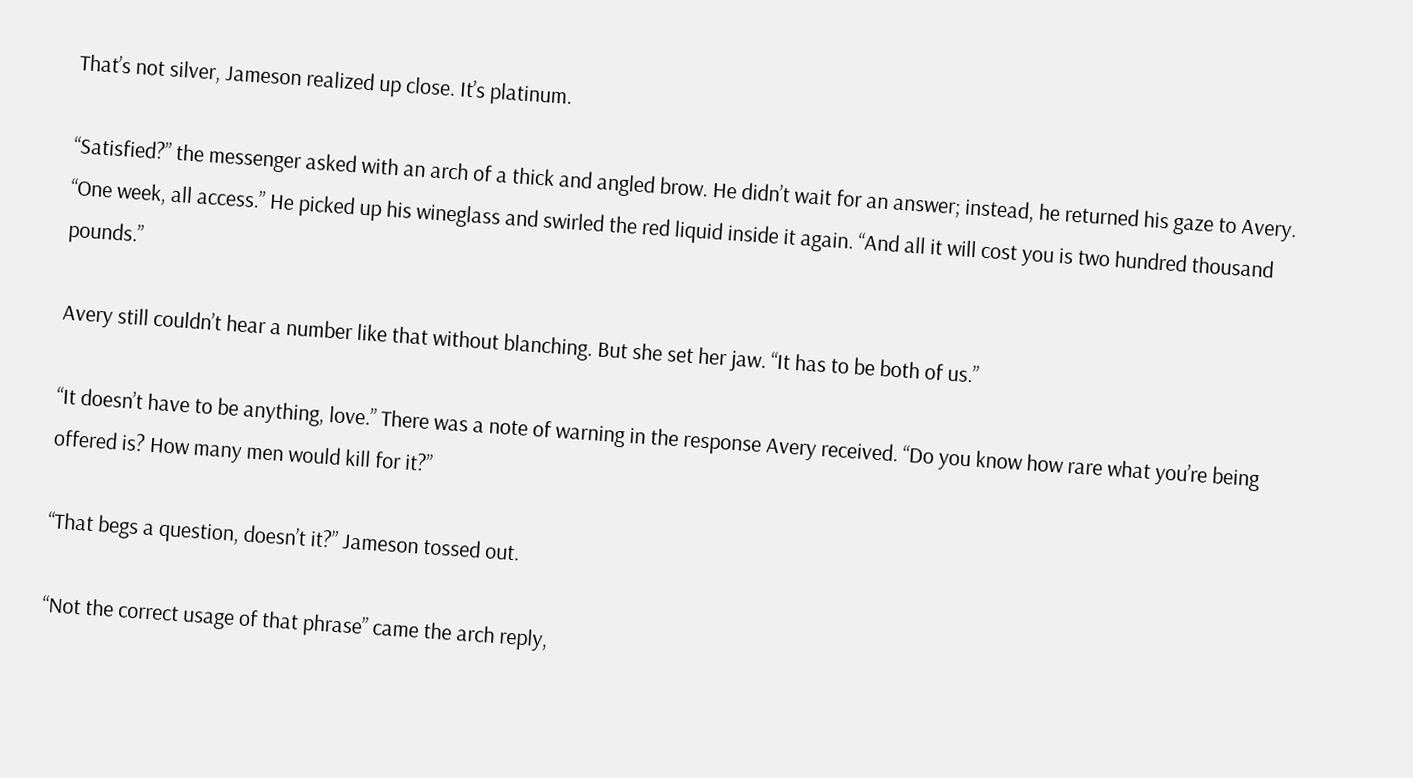That’s not silver, Jameson realized up close. It’s platinum.

“Satisfied?” the messenger asked with an arch of a thick and angled brow. He didn’t wait for an answer; instead, he returned his gaze to Avery. “One week, all access.” He picked up his wineglass and swirled the red liquid inside it again. “And all it will cost you is two hundred thousand pounds.”

Avery still couldn’t hear a number like that without blanching. But she set her jaw. “It has to be both of us.”

“It doesn’t have to be anything, love.” There was a note of warning in the response Avery received. “Do you know how rare what you’re being offered is? How many men would kill for it?”

“That begs a question, doesn’t it?” Jameson tossed out.

“Not the correct usage of that phrase” came the arch reply,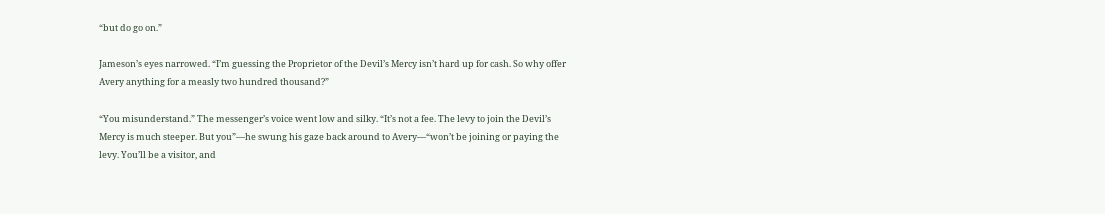“but do go on.”

Jameson’s eyes narrowed. “I’m guessing the Proprietor of the Devil’s Mercy isn’t hard up for cash. So why offer Avery anything for a measly two hundred thousand?”

“You misunderstand.” The messenger’s voice went low and silky. “It’s not a fee. The levy to join the Devil’s Mercy is much steeper. But you”—he swung his gaze back around to Avery—“won’t be joining or paying the levy. You’ll be a visitor, and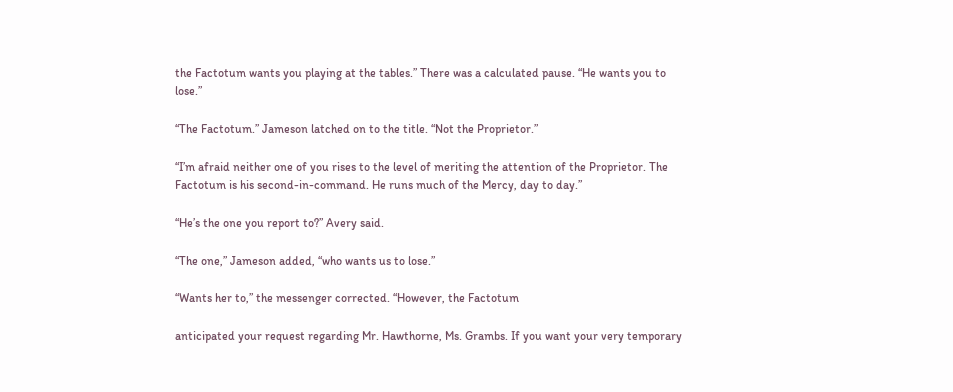the Factotum wants you playing at the tables.” There was a calculated pause. “He wants you to lose.”

“The Factotum.” Jameson latched on to the title. “Not the Proprietor.”

“I’m afraid neither one of you rises to the level of meriting the attention of the Proprietor. The Factotum is his second-in-command. He runs much of the Mercy, day to day.”

“He’s the one you report to?” Avery said.

“The one,” Jameson added, “who wants us to lose.”

“Wants her to,” the messenger corrected. “However, the Factotum

anticipated your request regarding Mr. Hawthorne, Ms. Grambs. If you want your very temporary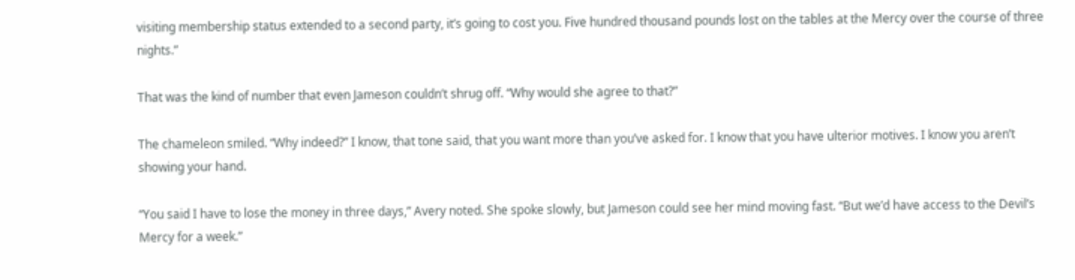visiting membership status extended to a second party, it’s going to cost you. Five hundred thousand pounds lost on the tables at the Mercy over the course of three nights.”

That was the kind of number that even Jameson couldn’t shrug off. “Why would she agree to that?”

The chameleon smiled. “Why indeed?” I know, that tone said, that you want more than you’ve asked for. I know that you have ulterior motives. I know you aren’t showing your hand.

“You said I have to lose the money in three days,” Avery noted. She spoke slowly, but Jameson could see her mind moving fast. “But we’d have access to the Devil’s Mercy for a week.”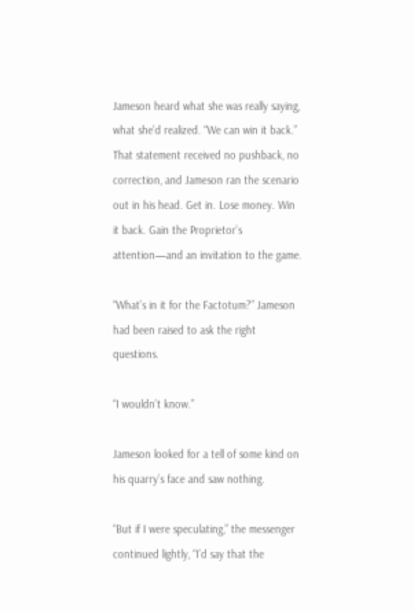Jameson heard what she was really saying, what she’d realized. “We can win it back.” That statement received no pushback, no correction, and Jameson ran the scenario out in his head. Get in. Lose money. Win it back. Gain the Proprietor’s attention—and an invitation to the game.

“What’s in it for the Factotum?” Jameson had been raised to ask the right questions.

“I wouldn’t know.”

Jameson looked for a tell of some kind on his quarry’s face and saw nothing.

“But if I were speculating,” the messenger continued lightly, “I’d say that the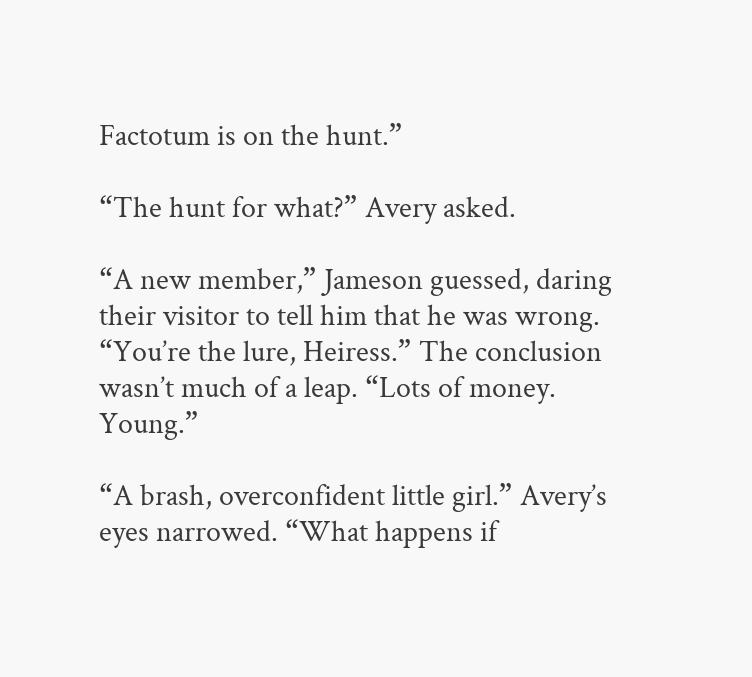Factotum is on the hunt.”

“The hunt for what?” Avery asked.

“A new member,” Jameson guessed, daring their visitor to tell him that he was wrong. “You’re the lure, Heiress.” The conclusion wasn’t much of a leap. “Lots of money. Young.”

“A brash, overconfident little girl.” Avery’s eyes narrowed. “What happens if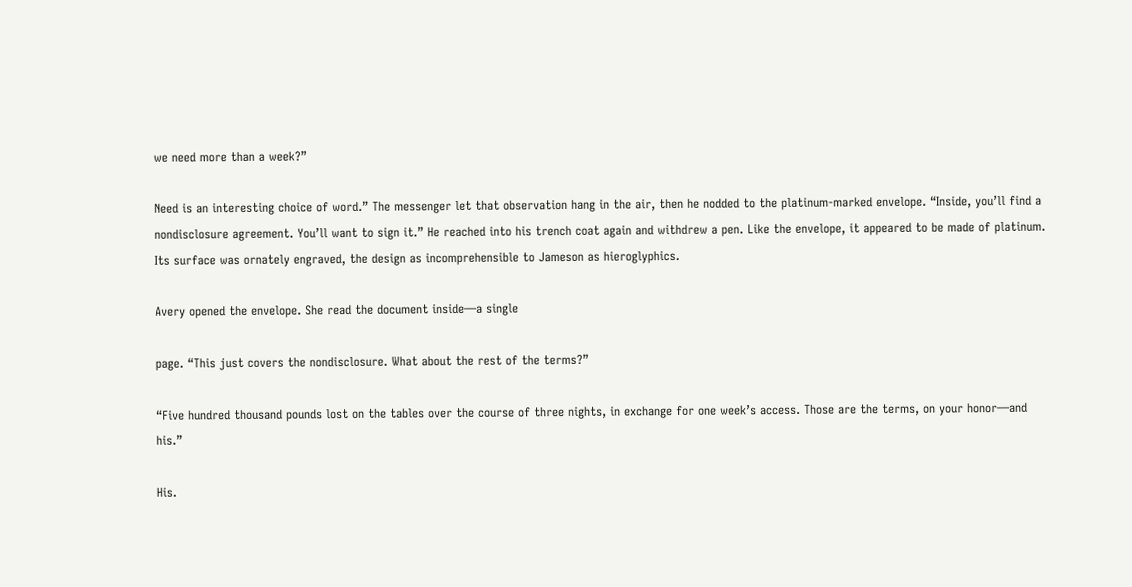we need more than a week?”

Need is an interesting choice of word.” The messenger let that observation hang in the air, then he nodded to the platinum-marked envelope. “Inside, you’ll find a nondisclosure agreement. You’ll want to sign it.” He reached into his trench coat again and withdrew a pen. Like the envelope, it appeared to be made of platinum. Its surface was ornately engraved, the design as incomprehensible to Jameson as hieroglyphics.

Avery opened the envelope. She read the document inside—a single

page. “This just covers the nondisclosure. What about the rest of the terms?”

“Five hundred thousand pounds lost on the tables over the course of three nights, in exchange for one week’s access. Those are the terms, on your honor—and his.”

His.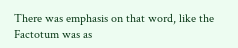There was emphasis on that word, like the Factotum was as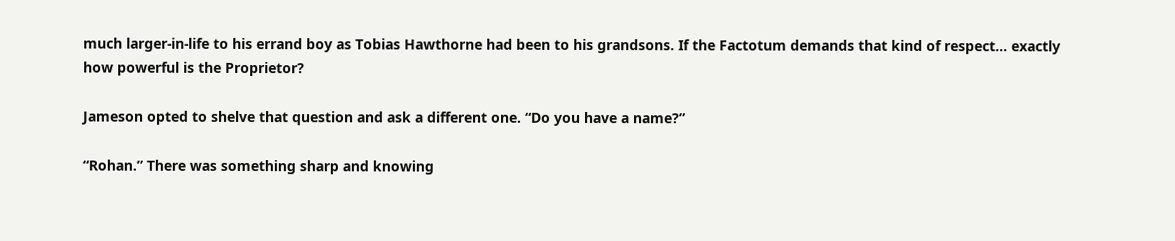much larger-in-life to his errand boy as Tobias Hawthorne had been to his grandsons. If the Factotum demands that kind of respect… exactly how powerful is the Proprietor?

Jameson opted to shelve that question and ask a different one. “Do you have a name?”

“Rohan.” There was something sharp and knowing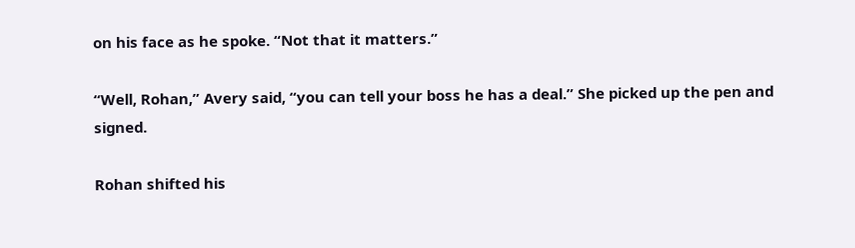on his face as he spoke. “Not that it matters.”

“Well, Rohan,” Avery said, “you can tell your boss he has a deal.” She picked up the pen and signed.

Rohan shifted his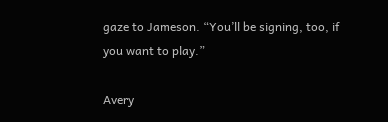gaze to Jameson. “You’ll be signing, too, if you want to play.”

Avery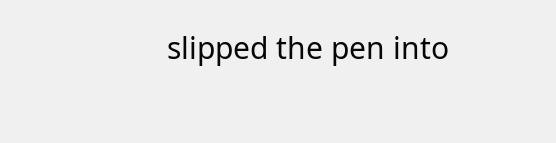slipped the pen into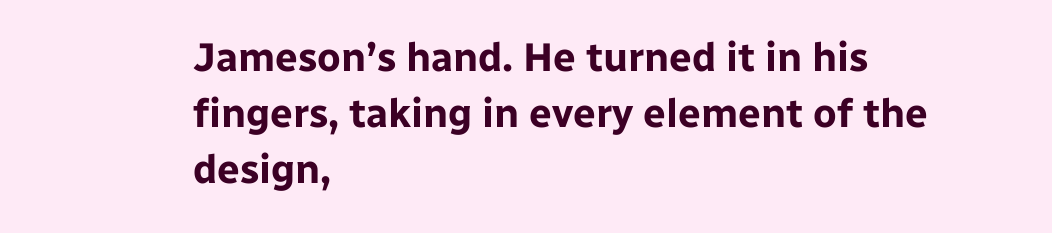Jameson’s hand. He turned it in his fingers, taking in every element of the design,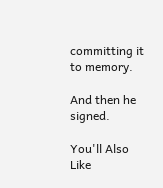committing it to memory.

And then he signed.

You'll Also Like